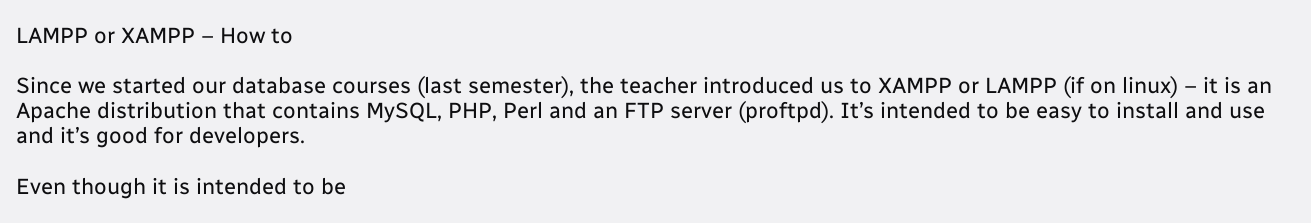LAMPP or XAMPP – How to

Since we started our database courses (last semester), the teacher introduced us to XAMPP or LAMPP (if on linux) – it is an Apache distribution that contains MySQL, PHP, Perl and an FTP server (proftpd). It’s intended to be easy to install and use and it’s good for developers.

Even though it is intended to be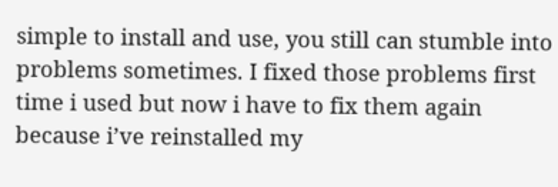simple to install and use, you still can stumble into problems sometimes. I fixed those problems first time i used but now i have to fix them again because i’ve reinstalled my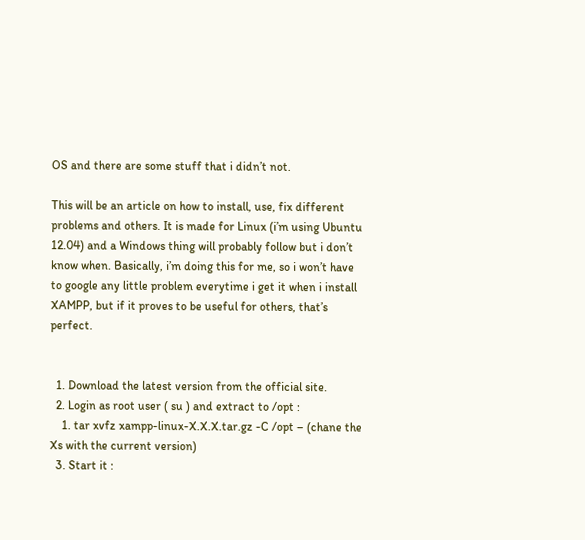OS and there are some stuff that i didn’t not.

This will be an article on how to install, use, fix different problems and others. It is made for Linux (i’m using Ubuntu 12.04) and a Windows thing will probably follow but i don’t know when. Basically, i’m doing this for me, so i won’t have to google any little problem everytime i get it when i install XAMPP, but if it proves to be useful for others, that’s perfect.


  1. Download the latest version from the official site.
  2. Login as root user ( su ) and extract to /opt :
    1. tar xvfz xampp-linux-X.X.X.tar.gz -C /opt – (chane the Xs with the current version)
  3. Start it :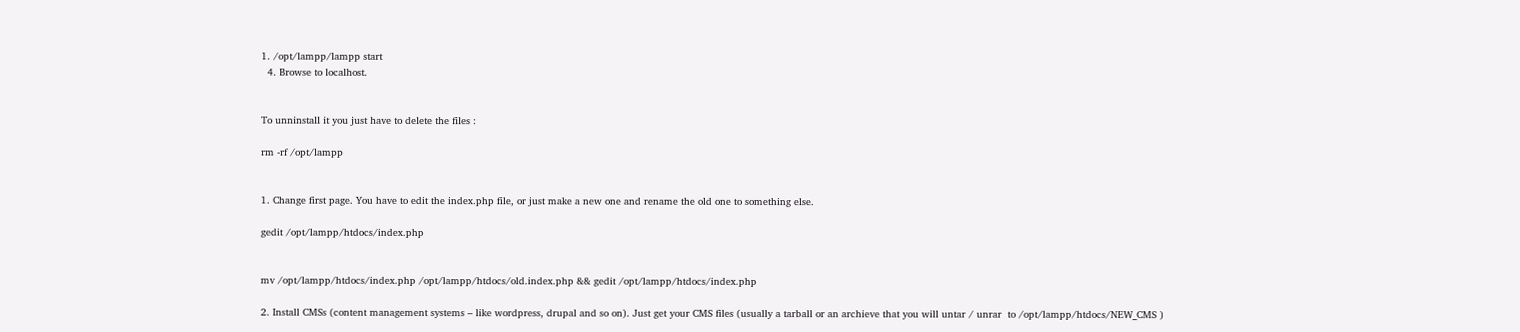1. /opt/lampp/lampp start
  4. Browse to localhost.


To unninstall it you just have to delete the files :

rm -rf /opt/lampp


1. Change first page. You have to edit the index.php file, or just make a new one and rename the old one to something else.

gedit /opt/lampp/htdocs/index.php


mv /opt/lampp/htdocs/index.php /opt/lampp/htdocs/old.index.php && gedit /opt/lampp/htdocs/index.php

2. Install CMSs (content management systems – like wordpress, drupal and so on). Just get your CMS files (usually a tarball or an archieve that you will untar / unrar  to /opt/lampp/htdocs/NEW_CMS )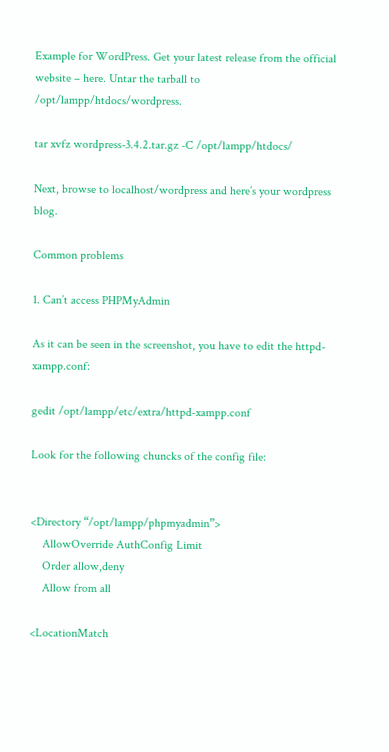Example for WordPress. Get your latest release from the official website – here. Untar the tarball to /opt/lampp/htdocs/wordpress.

tar xvfz wordpress-3.4.2.tar.gz -C /opt/lampp/htdocs/

Next, browse to localhost/wordpress and here’s your wordpress blog.

Common problems

1. Can’t access PHPMyAdmin

As it can be seen in the screenshot, you have to edit the httpd-xampp.conf:

gedit /opt/lampp/etc/extra/httpd-xampp.conf

Look for the following chuncks of the config file:


<Directory “/opt/lampp/phpmyadmin”>
    AllowOverride AuthConfig Limit
    Order allow,deny
    Allow from all

<LocationMatch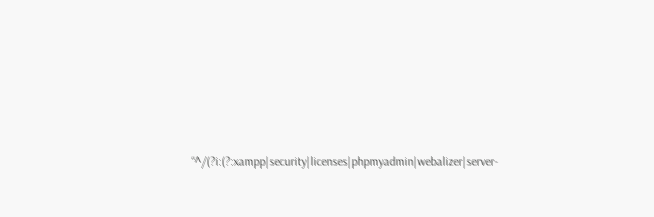“^/(?i:(?:xampp|security|licenses|phpmyadmin|webalizer|server-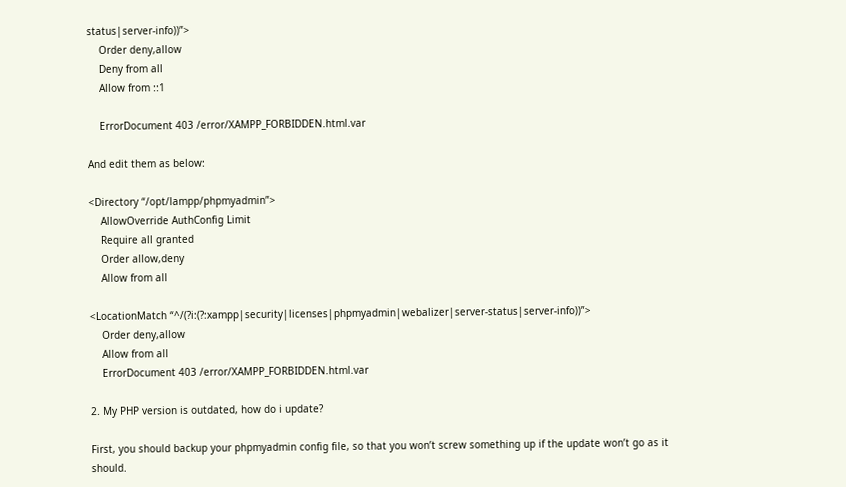status|server-info))”>
    Order deny,allow
    Deny from all
    Allow from ::1

    ErrorDocument 403 /error/XAMPP_FORBIDDEN.html.var

And edit them as below:

<Directory “/opt/lampp/phpmyadmin”>
    AllowOverride AuthConfig Limit
    Require all granted
    Order allow,deny
    Allow from all

<LocationMatch “^/(?i:(?:xampp|security|licenses|phpmyadmin|webalizer|server-status|server-info))”>
    Order deny,allow
    Allow from all
    ErrorDocument 403 /error/XAMPP_FORBIDDEN.html.var

2. My PHP version is outdated, how do i update?

First, you should backup your phpmyadmin config file, so that you won’t screw something up if the update won’t go as it should.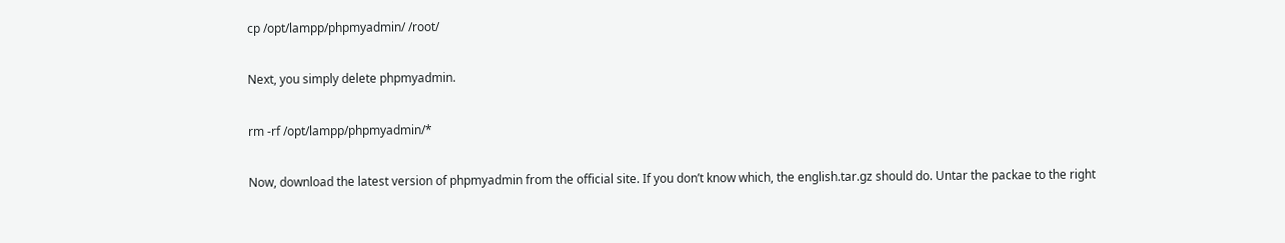cp /opt/lampp/phpmyadmin/ /root/

Next, you simply delete phpmyadmin.

rm -rf /opt/lampp/phpmyadmin/*

Now, download the latest version of phpmyadmin from the official site. If you don’t know which, the english.tar.gz should do. Untar the packae to the right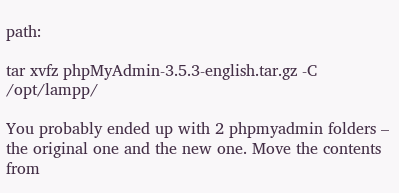path:

tar xvfz phpMyAdmin-3.5.3-english.tar.gz -C /opt/lampp/

You probably ended up with 2 phpmyadmin folders – the original one and the new one. Move the contents from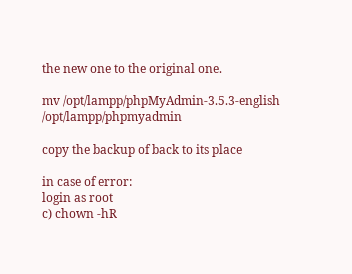the new one to the original one.

mv /opt/lampp/phpMyAdmin-3.5.3-english /opt/lampp/phpmyadmin

copy the backup of back to its place

in case of error:
login as root
c) chown -hR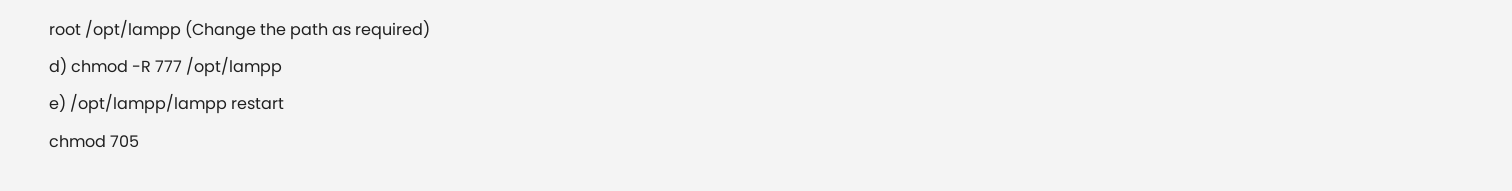root /opt/lampp (Change the path as required)
d) chmod -R 777 /opt/lampp
e) /opt/lampp/lampp restart
chmod 705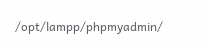/opt/lampp/phpmyadmin/